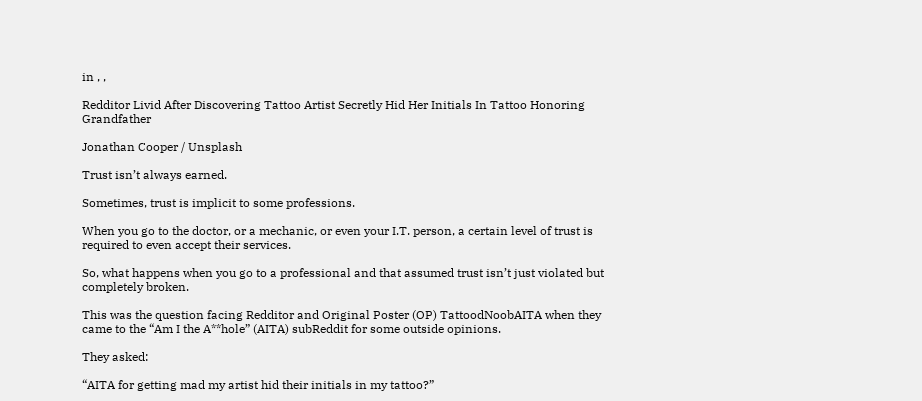in , ,

Redditor Livid After Discovering Tattoo Artist Secretly Hid Her Initials In Tattoo Honoring Grandfather

Jonathan Cooper / Unsplash

Trust isn’t always earned.

Sometimes, trust is implicit to some professions.

When you go to the doctor, or a mechanic, or even your I.T. person, a certain level of trust is required to even accept their services.

So, what happens when you go to a professional and that assumed trust isn’t just violated but completely broken.

This was the question facing Redditor and Original Poster (OP) TattoodNoobAITA when they came to the “Am I the A**hole” (AITA) subReddit for some outside opinions.

They asked:

“AITA for getting mad my artist hid their initials in my tattoo?”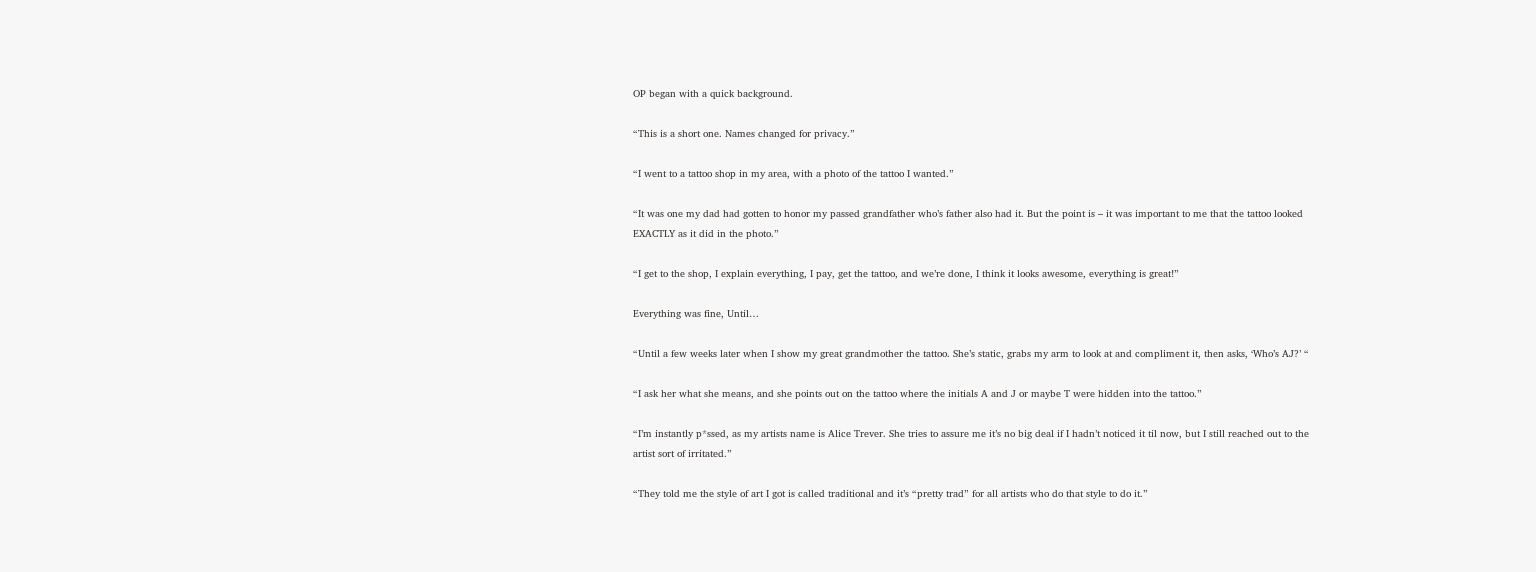OP began with a quick background.

“This is a short one. Names changed for privacy.”

“I went to a tattoo shop in my area, with a photo of the tattoo I wanted.”

“It was one my dad had gotten to honor my passed grandfather who’s father also had it. But the point is – it was important to me that the tattoo looked EXACTLY as it did in the photo.”

“I get to the shop, I explain everything, I pay, get the tattoo, and we’re done, I think it looks awesome, everything is great!”

Everything was fine, Until…

“Until a few weeks later when I show my great grandmother the tattoo. She’s static, grabs my arm to look at and compliment it, then asks, ‘Who’s AJ?’ “

“I ask her what she means, and she points out on the tattoo where the initials A and J or maybe T were hidden into the tattoo.”

“I’m instantly p*ssed, as my artists name is Alice Trever. She tries to assure me it’s no big deal if I hadn’t noticed it til now, but I still reached out to the artist sort of irritated.”

“They told me the style of art I got is called traditional and it’s “pretty trad” for all artists who do that style to do it.”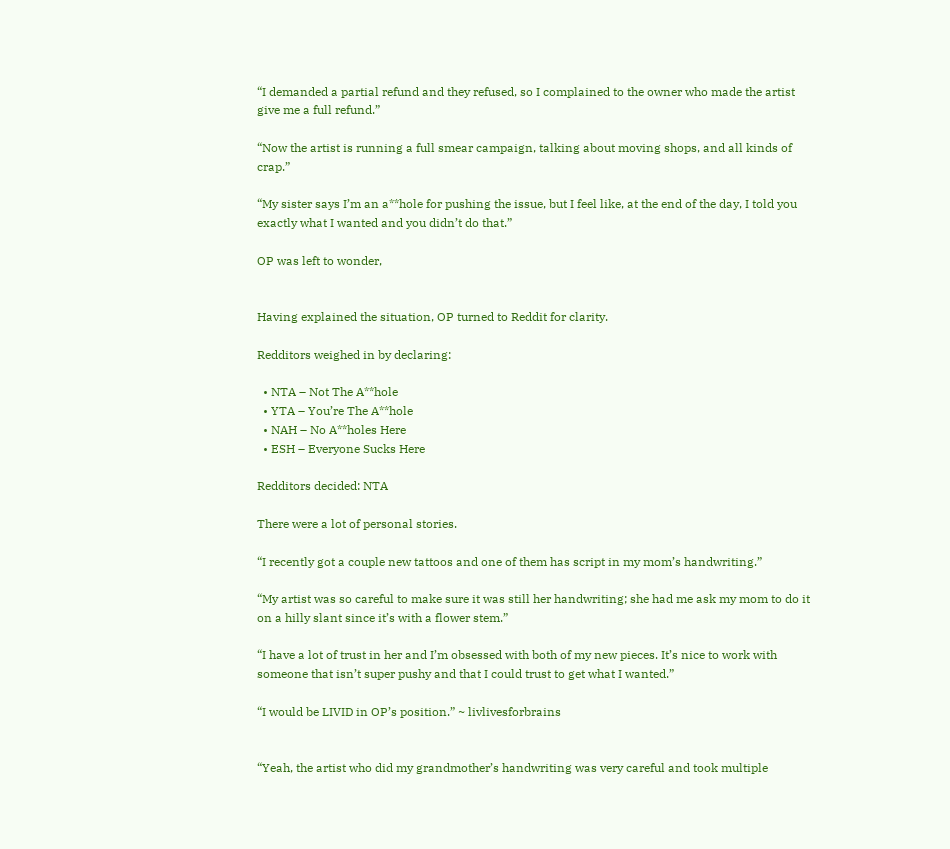“I demanded a partial refund and they refused, so I complained to the owner who made the artist give me a full refund.”

“Now the artist is running a full smear campaign, talking about moving shops, and all kinds of crap.”

“My sister says I’m an a**hole for pushing the issue, but I feel like, at the end of the day, I told you exactly what I wanted and you didn’t do that.”

OP was left to wonder,


Having explained the situation, OP turned to Reddit for clarity.

Redditors weighed in by declaring:

  • NTA – Not The A**hole
  • YTA – You’re The A**hole
  • NAH – No A**holes Here
  • ESH – Everyone Sucks Here

Redditors decided: NTA

There were a lot of personal stories.

“I recently got a couple new tattoos and one of them has script in my mom’s handwriting.”

“My artist was so careful to make sure it was still her handwriting; she had me ask my mom to do it on a hilly slant since it’s with a flower stem.”

“I have a lot of trust in her and I’m obsessed with both of my new pieces. It’s nice to work with someone that isn’t super pushy and that I could trust to get what I wanted.”

“I would be LIVID in OP’s position.” ~ livlivesforbrains


“Yeah, the artist who did my grandmother’s handwriting was very careful and took multiple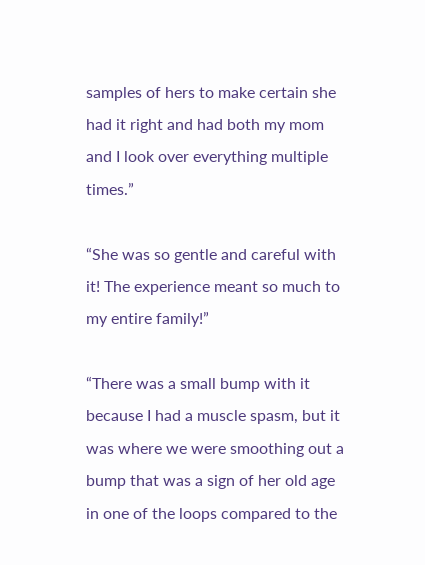samples of hers to make certain she had it right and had both my mom and I look over everything multiple times.”

“She was so gentle and careful with it! The experience meant so much to my entire family!”

“There was a small bump with it because I had a muscle spasm, but it was where we were smoothing out a bump that was a sign of her old age in one of the loops compared to the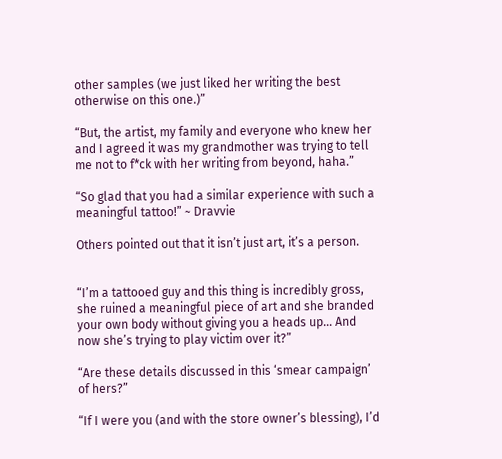other samples (we just liked her writing the best otherwise on this one.)”

“But, the artist, my family and everyone who knew her and I agreed it was my grandmother was trying to tell me not to f*ck with her writing from beyond, haha.”

“So glad that you had a similar experience with such a meaningful tattoo!” ~ Dravvie

Others pointed out that it isn’t just art, it’s a person.


“I’m a tattooed guy and this thing is incredibly gross, she ruined a meaningful piece of art and she branded your own body without giving you a heads up… And now she’s trying to play victim over it?”

“Are these details discussed in this ‘smear campaign’ of hers?”

“If I were you (and with the store owner’s blessing), I’d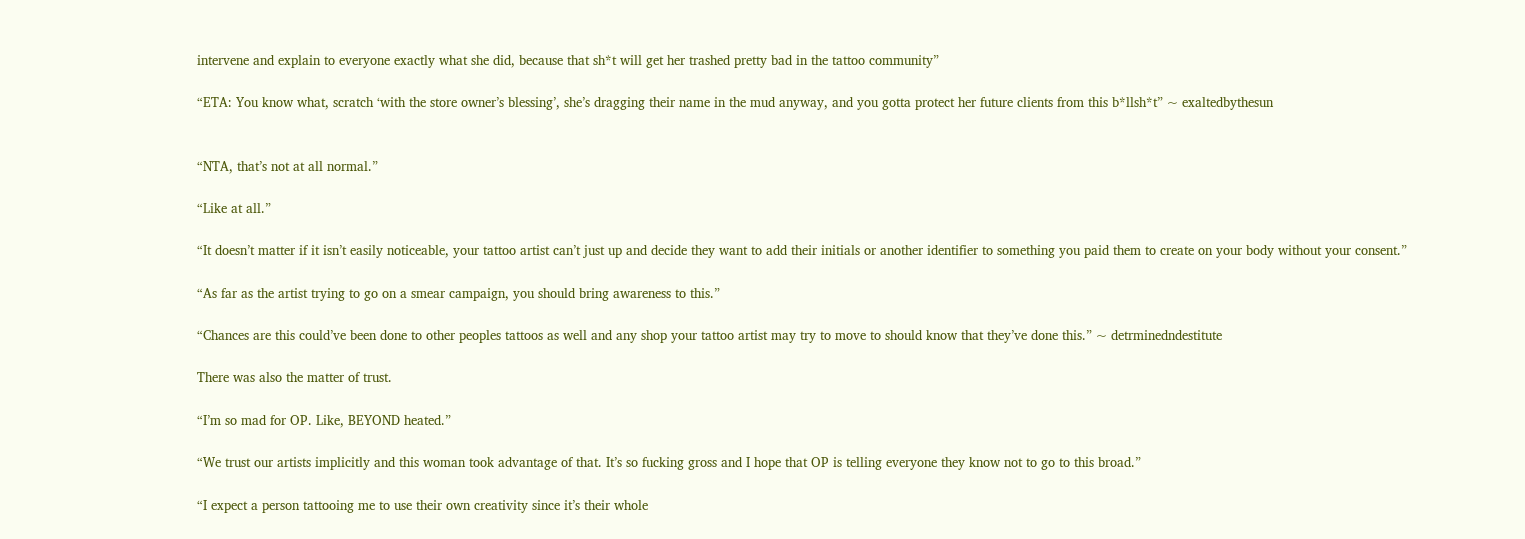intervene and explain to everyone exactly what she did, because that sh*t will get her trashed pretty bad in the tattoo community”

“ETA: You know what, scratch ‘with the store owner’s blessing’, she’s dragging their name in the mud anyway, and you gotta protect her future clients from this b*llsh*t” ~ exaltedbythesun


“NTA, that’s not at all normal.”

“Like at all.”

“It doesn’t matter if it isn’t easily noticeable, your tattoo artist can’t just up and decide they want to add their initials or another identifier to something you paid them to create on your body without your consent.”

“As far as the artist trying to go on a smear campaign, you should bring awareness to this.”

“Chances are this could’ve been done to other peoples tattoos as well and any shop your tattoo artist may try to move to should know that they’ve done this.” ~ detrminedndestitute

There was also the matter of trust.

“I’m so mad for OP. Like, BEYOND heated.”

“We trust our artists implicitly and this woman took advantage of that. It’s so fucking gross and I hope that OP is telling everyone they know not to go to this broad.”

“I expect a person tattooing me to use their own creativity since it’s their whole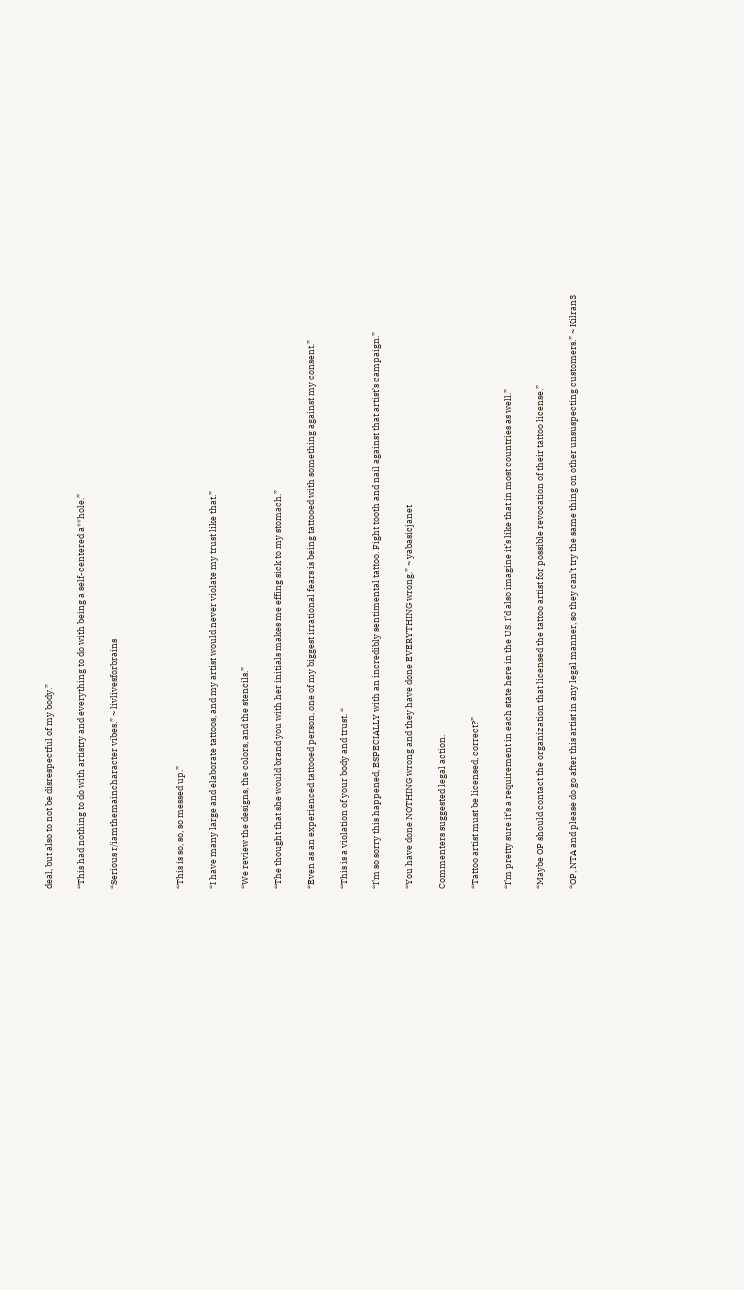deal, but also to not be disrespectful of my body.”

“This had nothing to do with artistry and everything to do with being a self-centered a**hole.”

“Serious r/iamthemaincharacter vibes.” ~ livlivesforbrains



“This is so, so, so messed up.”

“I have many large and elaborate tattoos, and my artist would never violate my trust like that.”

“We review the designs, the colors, and the stencils.”

“The thought that she would brand you with her initials makes me effing sick to my stomach.”

“Even as an experienced tattooed person, one of my biggest irrational fears is being tattooed with something against my consent.”

“This is a violation of your body and trust. “

“I’m so sorry this happened, ESPECIALLY with an incredibly sentimental tattoo. Fight tooth and nail against that artist’s campaign.”

“You have done NOTHING wrong and they have done EVERYTHING wrong.” ~ yabasicjanet

Commenters suggested legal action.

“Tattoo artist must be licensed, correct?”

“I’m pretty sure it’s a requirement in each state here in the US. I’d also imagine it’s like that in most countries as well.”

“Maybe OP should contact the organization that licensed the tattoo artist for possible revocation of their tattoo license.”

“OP, NTA and please do go after this artist in any legal manner, so they can’t try the same thing on other unsuspecting customers.” ~ Kilran3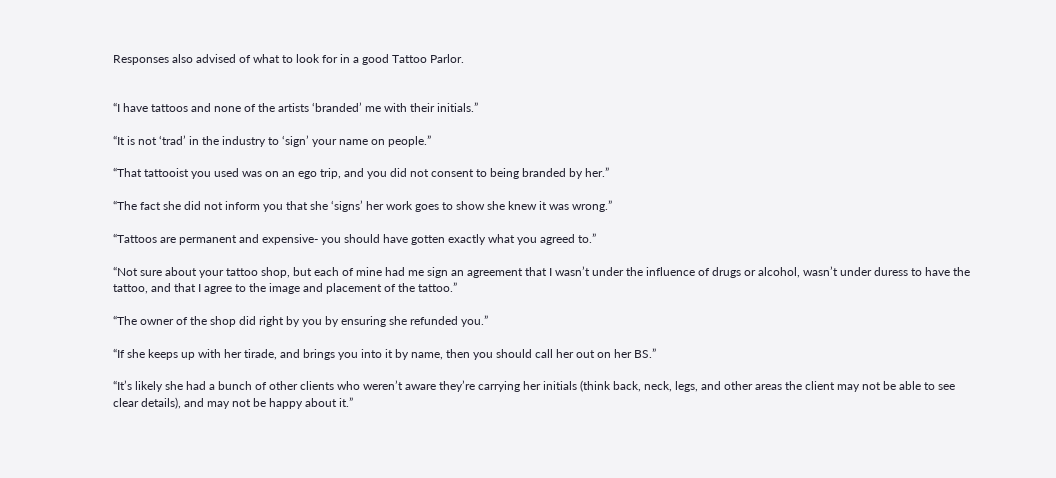Responses also advised of what to look for in a good Tattoo Parlor.


“I have tattoos and none of the artists ‘branded’ me with their initials.”

“It is not ‘trad’ in the industry to ‘sign’ your name on people.”

“That tattooist you used was on an ego trip, and you did not consent to being branded by her.”

“The fact she did not inform you that she ‘signs’ her work goes to show she knew it was wrong.”

“Tattoos are permanent and expensive- you should have gotten exactly what you agreed to.”

“Not sure about your tattoo shop, but each of mine had me sign an agreement that I wasn’t under the influence of drugs or alcohol, wasn’t under duress to have the tattoo, and that I agree to the image and placement of the tattoo.”

“The owner of the shop did right by you by ensuring she refunded you.”

“If she keeps up with her tirade, and brings you into it by name, then you should call her out on her BS.”

“It’s likely she had a bunch of other clients who weren’t aware they’re carrying her initials (think back, neck, legs, and other areas the client may not be able to see clear details), and may not be happy about it.”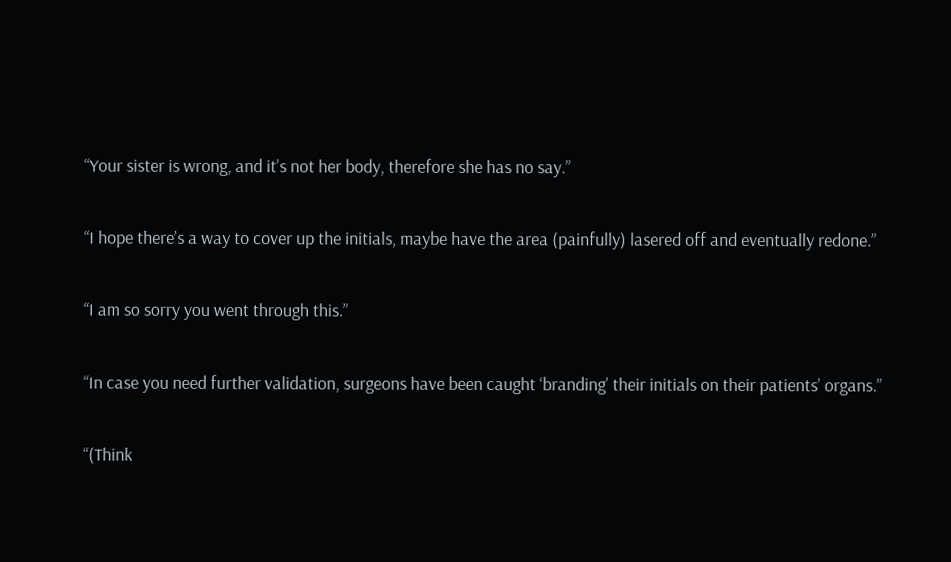“Your sister is wrong, and it’s not her body, therefore she has no say.”

“I hope there’s a way to cover up the initials, maybe have the area (painfully) lasered off and eventually redone.”

“I am so sorry you went through this.”

“In case you need further validation, surgeons have been caught ‘branding’ their initials on their patients’ organs.”

“(Think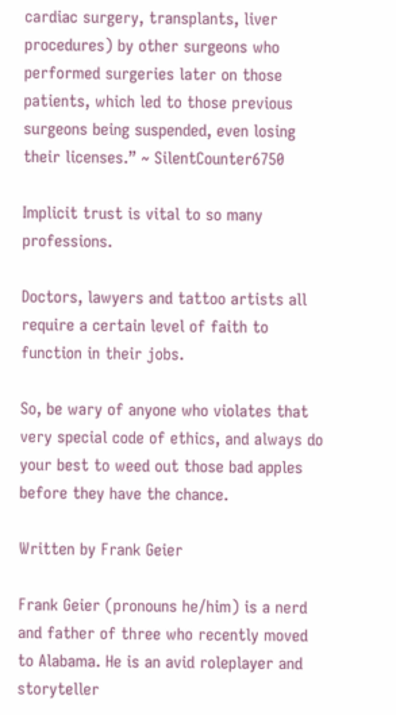cardiac surgery, transplants, liver procedures) by other surgeons who performed surgeries later on those patients, which led to those previous surgeons being suspended, even losing their licenses.” ~ SilentCounter6750

Implicit trust is vital to so many professions.

Doctors, lawyers and tattoo artists all require a certain level of faith to function in their jobs.

So, be wary of anyone who violates that very special code of ethics, and always do your best to weed out those bad apples before they have the chance.

Written by Frank Geier

Frank Geier (pronouns he/him) is a nerd and father of three who recently moved to Alabama. He is an avid roleplayer and storyteller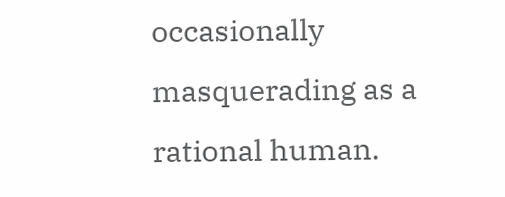occasionally masquerading as a rational human.